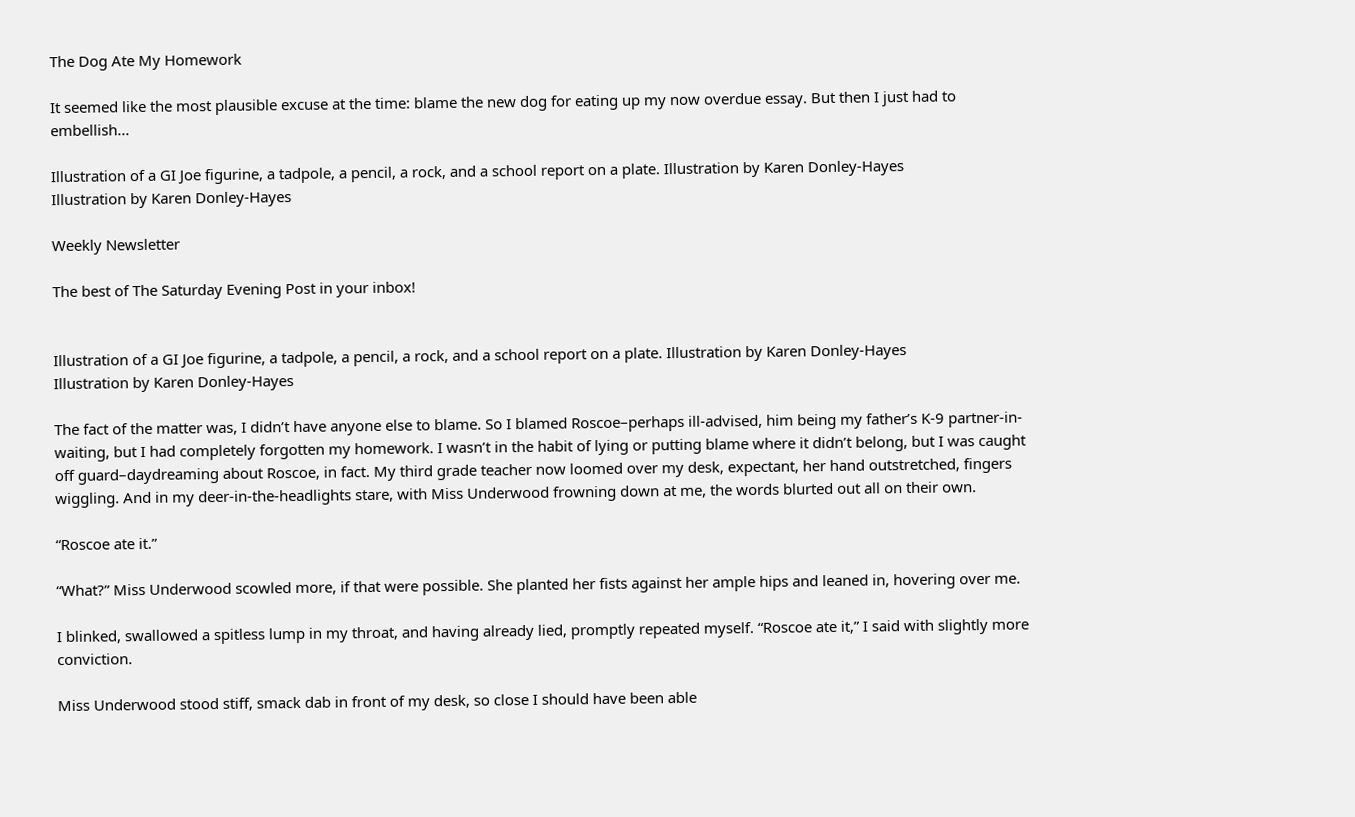The Dog Ate My Homework

It seemed like the most plausible excuse at the time: blame the new dog for eating up my now overdue essay. But then I just had to embellish...

Illustration of a GI Joe figurine, a tadpole, a pencil, a rock, and a school report on a plate. Illustration by Karen Donley-Hayes
Illustration by Karen Donley-Hayes

Weekly Newsletter

The best of The Saturday Evening Post in your inbox!


Illustration of a GI Joe figurine, a tadpole, a pencil, a rock, and a school report on a plate. Illustration by Karen Donley-Hayes
Illustration by Karen Donley-Hayes

The fact of the matter was, I didn’t have anyone else to blame. So I blamed Roscoe–perhaps ill-advised, him being my father’s K-9 partner-in-waiting, but I had completely forgotten my homework. I wasn’t in the habit of lying or putting blame where it didn’t belong, but I was caught off guard–daydreaming about Roscoe, in fact. My third grade teacher now loomed over my desk, expectant, her hand outstretched, fingers wiggling. And in my deer-in-the-headlights stare, with Miss Underwood frowning down at me, the words blurted out all on their own.

“Roscoe ate it.”

“What?” Miss Underwood scowled more, if that were possible. She planted her fists against her ample hips and leaned in, hovering over me.

I blinked, swallowed a spitless lump in my throat, and having already lied, promptly repeated myself. “Roscoe ate it,” I said with slightly more conviction.

Miss Underwood stood stiff, smack dab in front of my desk, so close I should have been able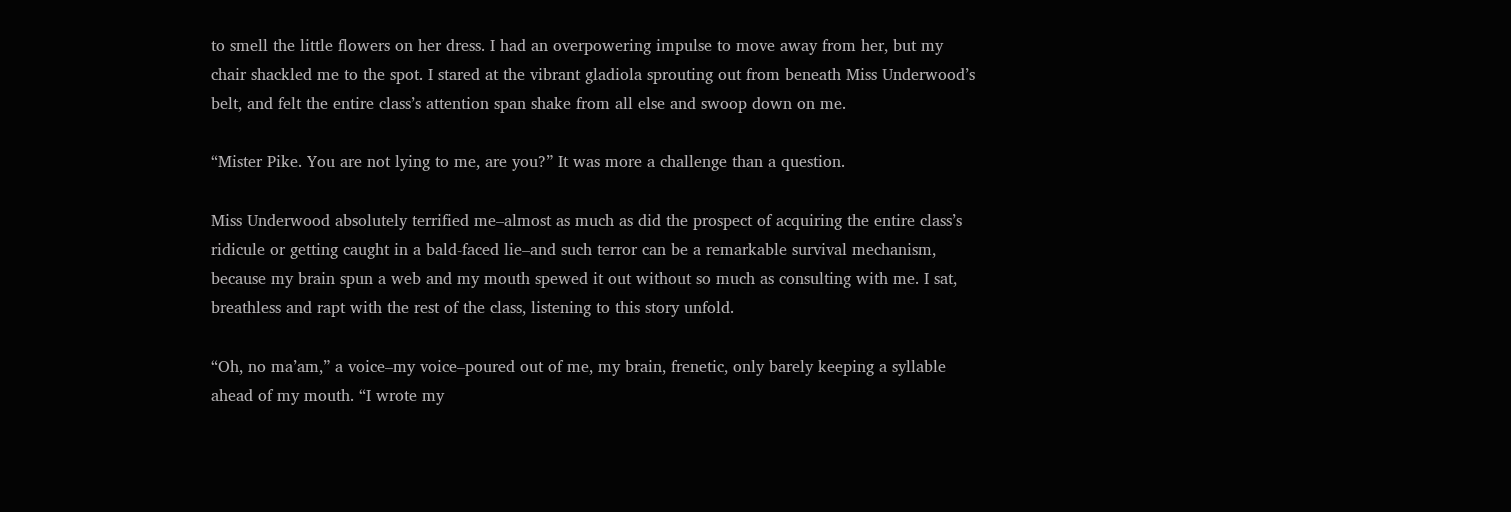to smell the little flowers on her dress. I had an overpowering impulse to move away from her, but my chair shackled me to the spot. I stared at the vibrant gladiola sprouting out from beneath Miss Underwood’s belt, and felt the entire class’s attention span shake from all else and swoop down on me.

“Mister Pike. You are not lying to me, are you?” It was more a challenge than a question.

Miss Underwood absolutely terrified me–almost as much as did the prospect of acquiring the entire class’s ridicule or getting caught in a bald-faced lie–and such terror can be a remarkable survival mechanism, because my brain spun a web and my mouth spewed it out without so much as consulting with me. I sat, breathless and rapt with the rest of the class, listening to this story unfold.

“Oh, no ma’am,” a voice–my voice–poured out of me, my brain, frenetic, only barely keeping a syllable ahead of my mouth. “I wrote my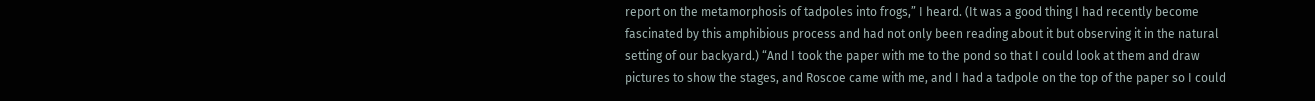report on the metamorphosis of tadpoles into frogs,” I heard. (It was a good thing I had recently become fascinated by this amphibious process and had not only been reading about it but observing it in the natural setting of our backyard.) “And I took the paper with me to the pond so that I could look at them and draw pictures to show the stages, and Roscoe came with me, and I had a tadpole on the top of the paper so I could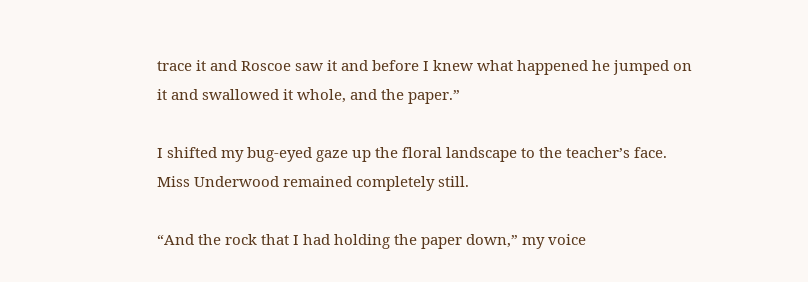trace it and Roscoe saw it and before I knew what happened he jumped on it and swallowed it whole, and the paper.”

I shifted my bug-eyed gaze up the floral landscape to the teacher’s face. Miss Underwood remained completely still.

“And the rock that I had holding the paper down,” my voice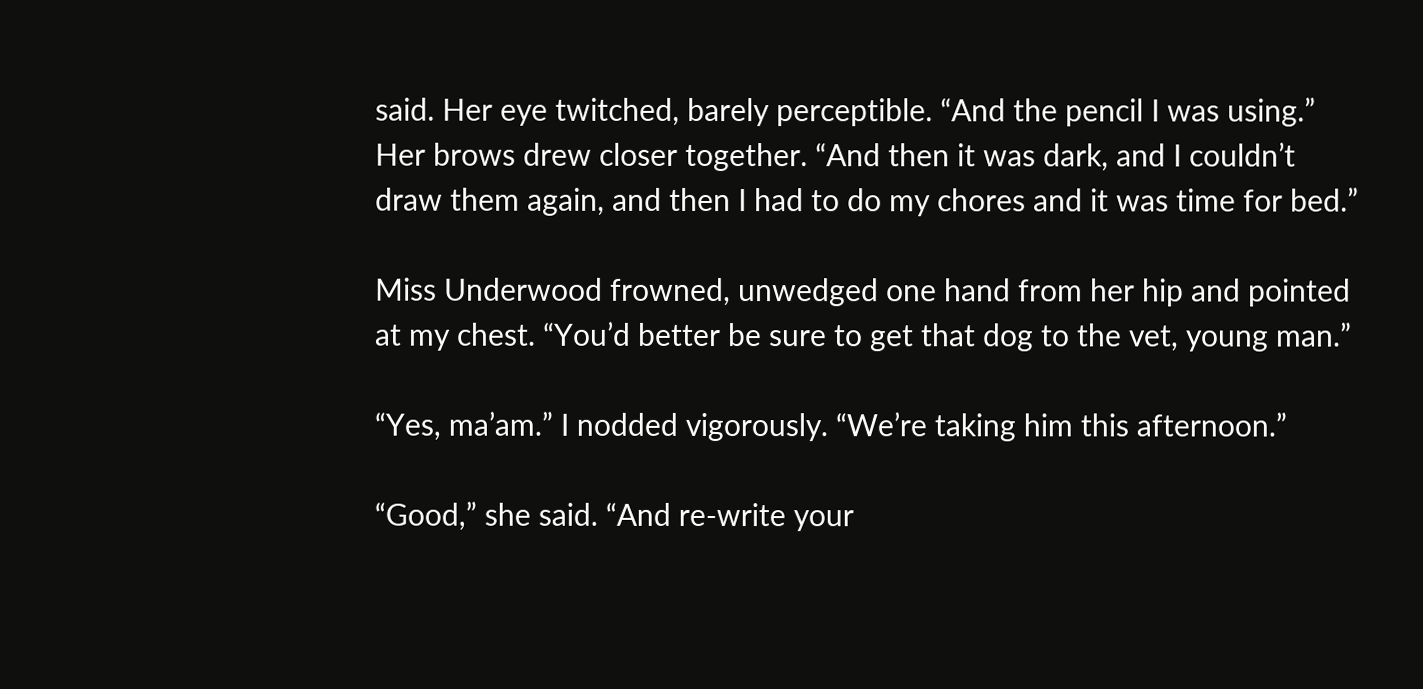said. Her eye twitched, barely perceptible. “And the pencil I was using.” Her brows drew closer together. “And then it was dark, and I couldn’t draw them again, and then I had to do my chores and it was time for bed.”

Miss Underwood frowned, unwedged one hand from her hip and pointed at my chest. “You’d better be sure to get that dog to the vet, young man.”

“Yes, ma’am.” I nodded vigorously. “We’re taking him this afternoon.”

“Good,” she said. “And re-write your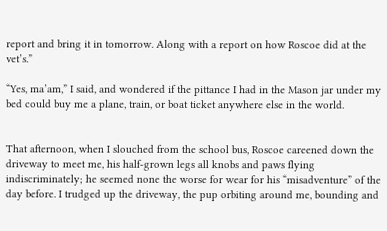report and bring it in tomorrow. Along with a report on how Roscoe did at the vet’s.”

“Yes, ma’am,” I said, and wondered if the pittance I had in the Mason jar under my bed could buy me a plane, train, or boat ticket anywhere else in the world.


That afternoon, when I slouched from the school bus, Roscoe careened down the driveway to meet me, his half-grown legs all knobs and paws flying indiscriminately; he seemed none the worse for wear for his “misadventure” of the day before. I trudged up the driveway, the pup orbiting around me, bounding and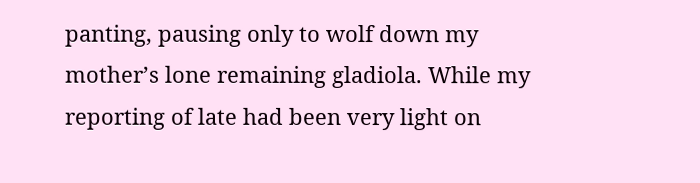panting, pausing only to wolf down my mother’s lone remaining gladiola. While my reporting of late had been very light on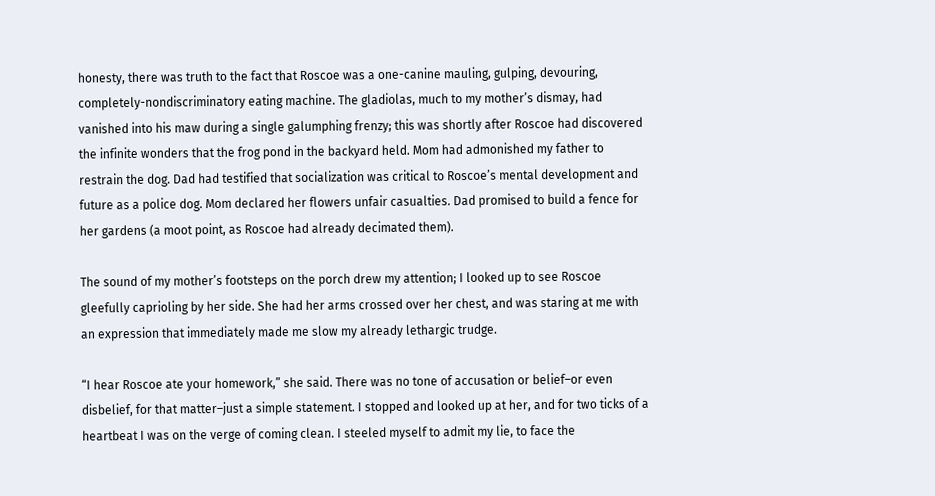honesty, there was truth to the fact that Roscoe was a one-canine mauling, gulping, devouring, completely-nondiscriminatory eating machine. The gladiolas, much to my mother’s dismay, had vanished into his maw during a single galumphing frenzy; this was shortly after Roscoe had discovered the infinite wonders that the frog pond in the backyard held. Mom had admonished my father to restrain the dog. Dad had testified that socialization was critical to Roscoe’s mental development and future as a police dog. Mom declared her flowers unfair casualties. Dad promised to build a fence for her gardens (a moot point, as Roscoe had already decimated them).

The sound of my mother’s footsteps on the porch drew my attention; I looked up to see Roscoe gleefully caprioling by her side. She had her arms crossed over her chest, and was staring at me with an expression that immediately made me slow my already lethargic trudge.

“I hear Roscoe ate your homework,” she said. There was no tone of accusation or belief–or even disbelief, for that matter–just a simple statement. I stopped and looked up at her, and for two ticks of a heartbeat I was on the verge of coming clean. I steeled myself to admit my lie, to face the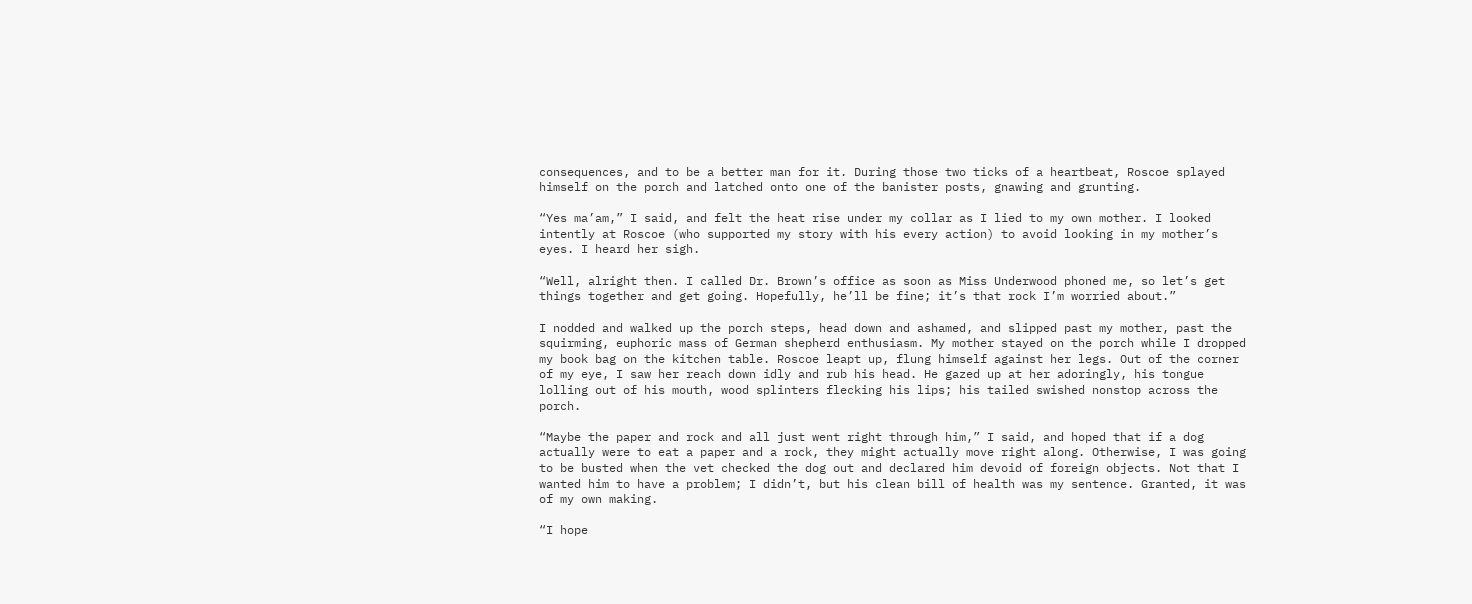consequences, and to be a better man for it. During those two ticks of a heartbeat, Roscoe splayed himself on the porch and latched onto one of the banister posts, gnawing and grunting.

“Yes ma’am,” I said, and felt the heat rise under my collar as I lied to my own mother. I looked intently at Roscoe (who supported my story with his every action) to avoid looking in my mother’s eyes. I heard her sigh.

“Well, alright then. I called Dr. Brown’s office as soon as Miss Underwood phoned me, so let’s get things together and get going. Hopefully, he’ll be fine; it’s that rock I’m worried about.”

I nodded and walked up the porch steps, head down and ashamed, and slipped past my mother, past the squirming, euphoric mass of German shepherd enthusiasm. My mother stayed on the porch while I dropped my book bag on the kitchen table. Roscoe leapt up, flung himself against her legs. Out of the corner of my eye, I saw her reach down idly and rub his head. He gazed up at her adoringly, his tongue lolling out of his mouth, wood splinters flecking his lips; his tailed swished nonstop across the porch.

“Maybe the paper and rock and all just went right through him,” I said, and hoped that if a dog actually were to eat a paper and a rock, they might actually move right along. Otherwise, I was going to be busted when the vet checked the dog out and declared him devoid of foreign objects. Not that I wanted him to have a problem; I didn’t, but his clean bill of health was my sentence. Granted, it was of my own making.

“I hope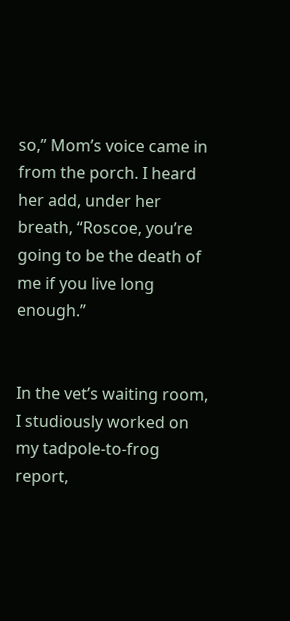so,” Mom’s voice came in from the porch. I heard her add, under her breath, “Roscoe, you’re going to be the death of me if you live long enough.”


In the vet’s waiting room, I studiously worked on my tadpole-to-frog report,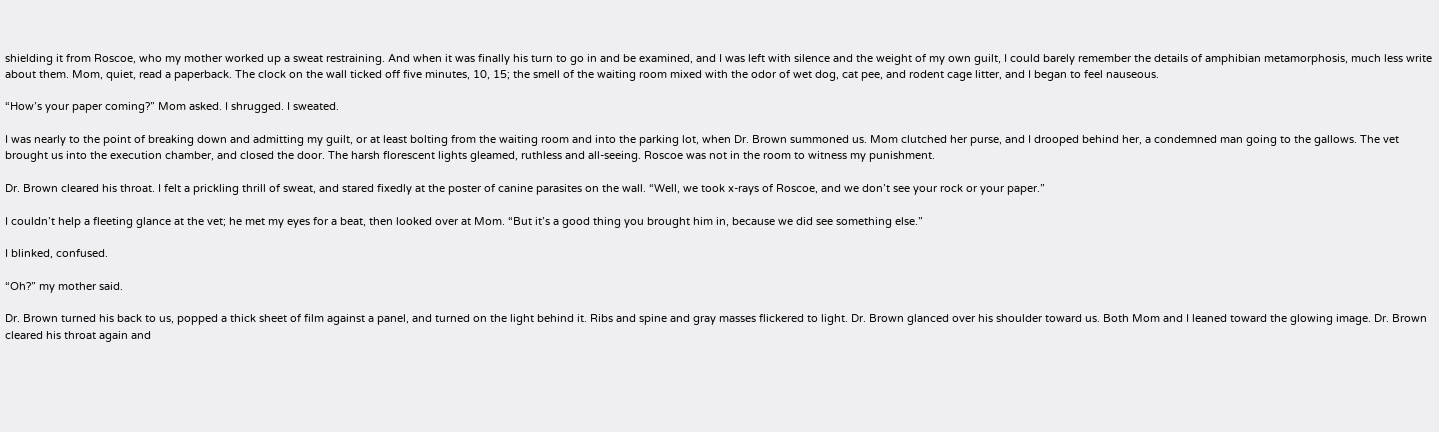shielding it from Roscoe, who my mother worked up a sweat restraining. And when it was finally his turn to go in and be examined, and I was left with silence and the weight of my own guilt, I could barely remember the details of amphibian metamorphosis, much less write about them. Mom, quiet, read a paperback. The clock on the wall ticked off five minutes, 10, 15; the smell of the waiting room mixed with the odor of wet dog, cat pee, and rodent cage litter, and I began to feel nauseous.

“How’s your paper coming?” Mom asked. I shrugged. I sweated.

I was nearly to the point of breaking down and admitting my guilt, or at least bolting from the waiting room and into the parking lot, when Dr. Brown summoned us. Mom clutched her purse, and I drooped behind her, a condemned man going to the gallows. The vet brought us into the execution chamber, and closed the door. The harsh florescent lights gleamed, ruthless and all-seeing. Roscoe was not in the room to witness my punishment.

Dr. Brown cleared his throat. I felt a prickling thrill of sweat, and stared fixedly at the poster of canine parasites on the wall. “Well, we took x-rays of Roscoe, and we don’t see your rock or your paper.”

I couldn’t help a fleeting glance at the vet; he met my eyes for a beat, then looked over at Mom. “But it’s a good thing you brought him in, because we did see something else.”

I blinked, confused.

“Oh?” my mother said.

Dr. Brown turned his back to us, popped a thick sheet of film against a panel, and turned on the light behind it. Ribs and spine and gray masses flickered to light. Dr. Brown glanced over his shoulder toward us. Both Mom and I leaned toward the glowing image. Dr. Brown cleared his throat again and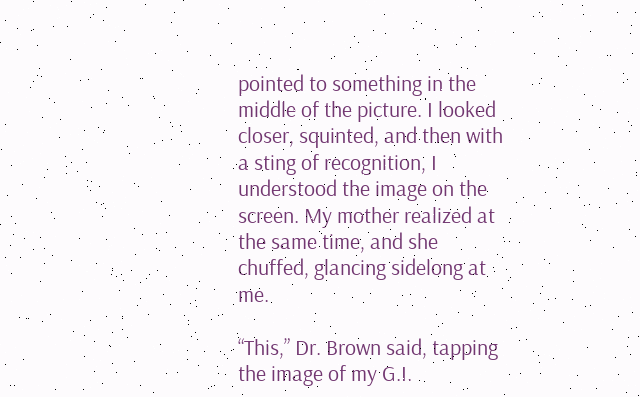pointed to something in the middle of the picture. I looked closer, squinted, and then with a sting of recognition, I understood the image on the screen. My mother realized at the same time, and she chuffed, glancing sidelong at me.

“This,” Dr. Brown said, tapping the image of my G.I.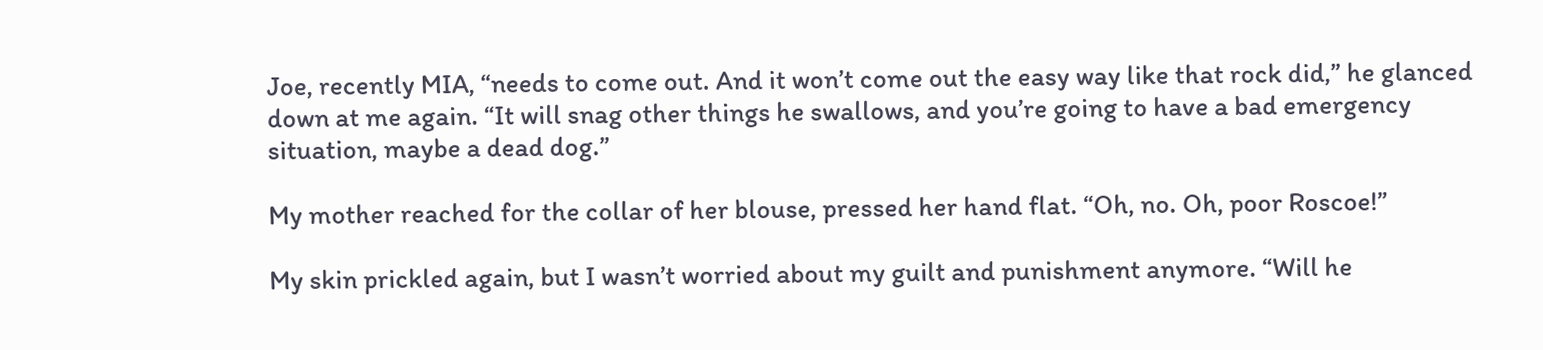Joe, recently MIA, “needs to come out. And it won’t come out the easy way like that rock did,” he glanced down at me again. “It will snag other things he swallows, and you’re going to have a bad emergency situation, maybe a dead dog.”

My mother reached for the collar of her blouse, pressed her hand flat. “Oh, no. Oh, poor Roscoe!”

My skin prickled again, but I wasn’t worried about my guilt and punishment anymore. “Will he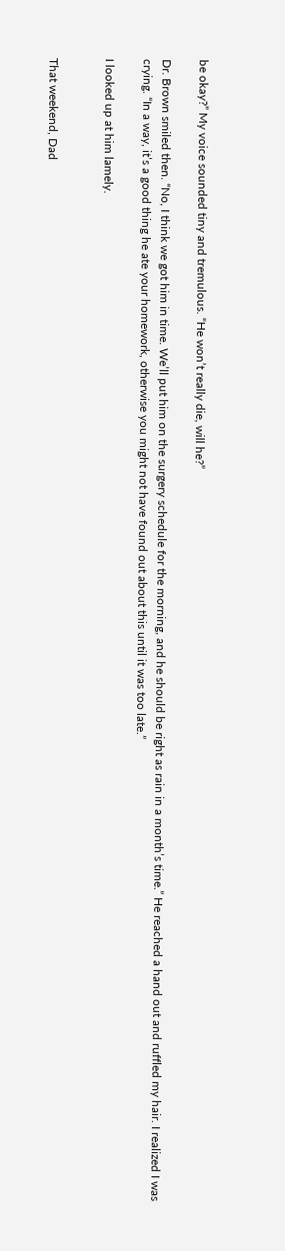be okay?” My voice sounded tiny and tremulous. “He won’t really die, will he?”

Dr. Brown smiled then. “No, I think we got him in time. We’ll put him on the surgery schedule for the morning, and he should be right as rain in a month’s time.” He reached a hand out and ruffled my hair. I realized I was crying. “In a way, it’s a good thing he ate your homework, otherwise you might not have found out about this until it was too late.”

I looked up at him lamely.


That weekend, Dad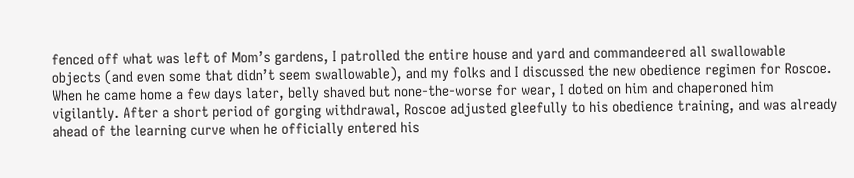fenced off what was left of Mom’s gardens, I patrolled the entire house and yard and commandeered all swallowable objects (and even some that didn’t seem swallowable), and my folks and I discussed the new obedience regimen for Roscoe. When he came home a few days later, belly shaved but none-the-worse for wear, I doted on him and chaperoned him vigilantly. After a short period of gorging withdrawal, Roscoe adjusted gleefully to his obedience training, and was already ahead of the learning curve when he officially entered his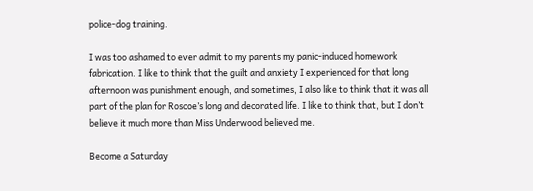police-dog training.

I was too ashamed to ever admit to my parents my panic-induced homework fabrication. I like to think that the guilt and anxiety I experienced for that long afternoon was punishment enough, and sometimes, I also like to think that it was all part of the plan for Roscoe’s long and decorated life. I like to think that, but I don’t believe it much more than Miss Underwood believed me.

Become a Saturday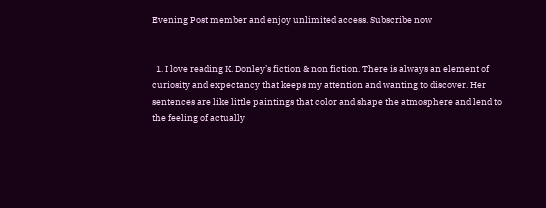Evening Post member and enjoy unlimited access. Subscribe now


  1. I love reading K. Donley’s fiction & non fiction. There is always an element of curiosity and expectancy that keeps my attention and wanting to discover. Her sentences are like little paintings that color and shape the atmosphere and lend to the feeling of actually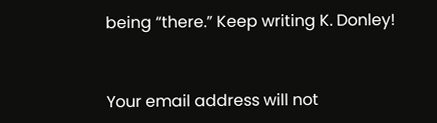being “there.” Keep writing K. Donley!


Your email address will not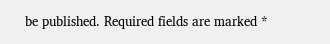be published. Required fields are marked *